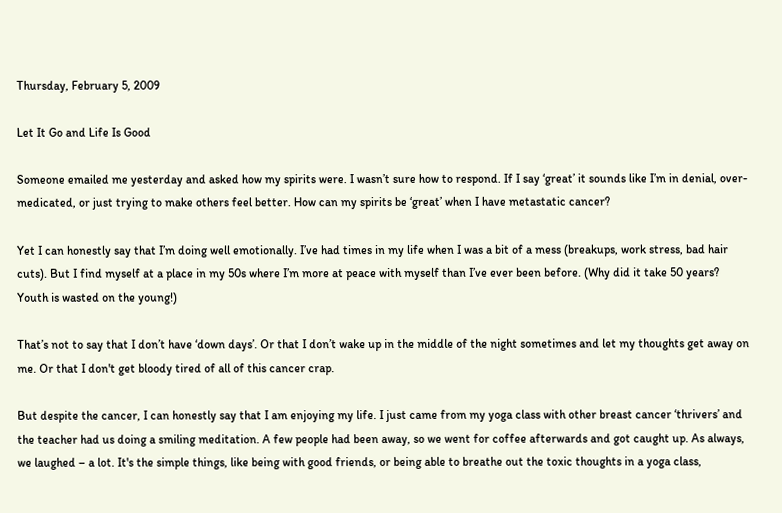Thursday, February 5, 2009

Let It Go and Life Is Good

Someone emailed me yesterday and asked how my spirits were. I wasn’t sure how to respond. If I say ‘great’ it sounds like I’m in denial, over-medicated, or just trying to make others feel better. How can my spirits be ‘great’ when I have metastatic cancer?

Yet I can honestly say that I’m doing well emotionally. I’ve had times in my life when I was a bit of a mess (breakups, work stress, bad hair cuts). But I find myself at a place in my 50s where I’m more at peace with myself than I’ve ever been before. (Why did it take 50 years? Youth is wasted on the young!)

That’s not to say that I don’t have ‘down days’. Or that I don’t wake up in the middle of the night sometimes and let my thoughts get away on me. Or that I don't get bloody tired of all of this cancer crap.

But despite the cancer, I can honestly say that I am enjoying my life. I just came from my yoga class with other breast cancer ‘thrivers’ and the teacher had us doing a smiling meditation. A few people had been away, so we went for coffee afterwards and got caught up. As always, we laughed – a lot. It's the simple things, like being with good friends, or being able to breathe out the toxic thoughts in a yoga class,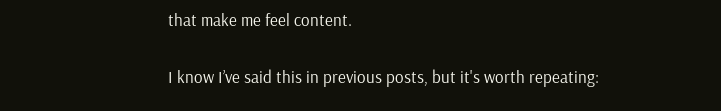that make me feel content.

I know I’ve said this in previous posts, but it's worth repeating: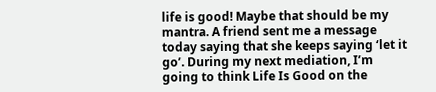life is good! Maybe that should be my mantra. A friend sent me a message today saying that she keeps saying ‘let it go’. During my next mediation, I’m going to think Life Is Good on the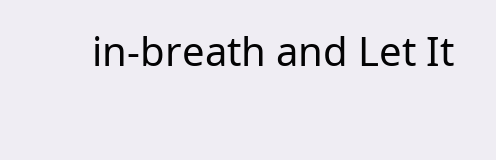in-breath and Let It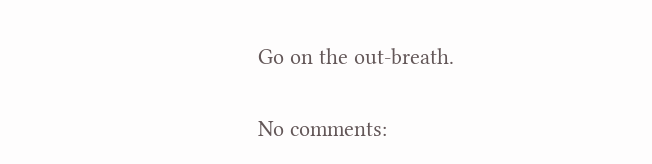Go on the out-breath.


No comments: